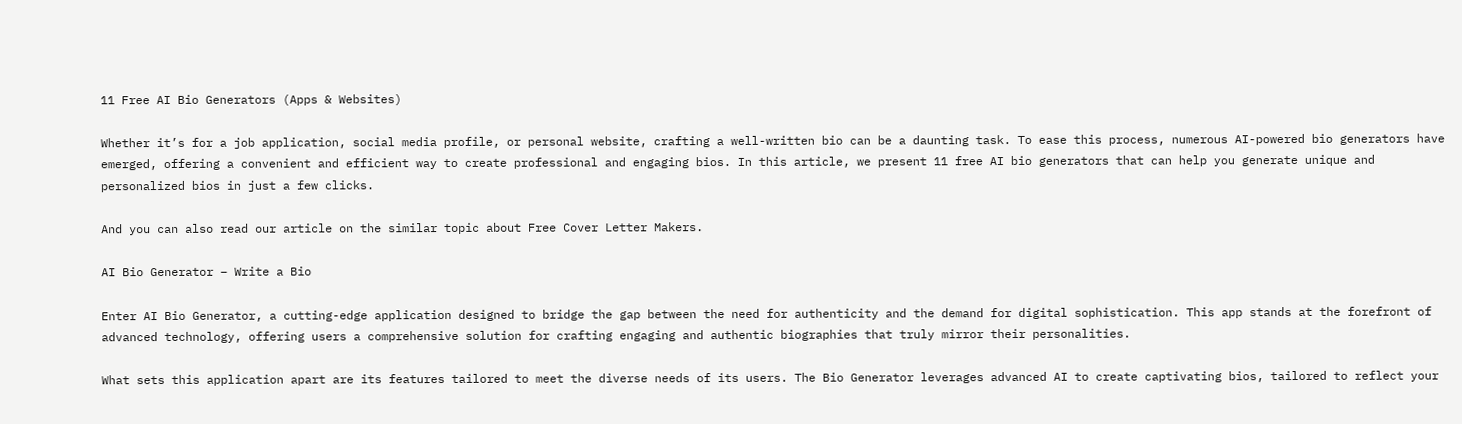11 Free AI Bio Generators (Apps & Websites)

Whether it’s for a job application, social media profile, or personal website, crafting a well-written bio can be a daunting task. To ease this process, numerous AI-powered bio generators have emerged, offering a convenient and efficient way to create professional and engaging bios. In this article, we present 11 free AI bio generators that can help you generate unique and personalized bios in just a few clicks.

And you can also read our article on the similar topic about Free Cover Letter Makers.

AI Bio Generator – Write a Bio

Enter AI Bio Generator, a cutting-edge application designed to bridge the gap between the need for authenticity and the demand for digital sophistication. This app stands at the forefront of advanced technology, offering users a comprehensive solution for crafting engaging and authentic biographies that truly mirror their personalities.

What sets this application apart are its features tailored to meet the diverse needs of its users. The Bio Generator leverages advanced AI to create captivating bios, tailored to reflect your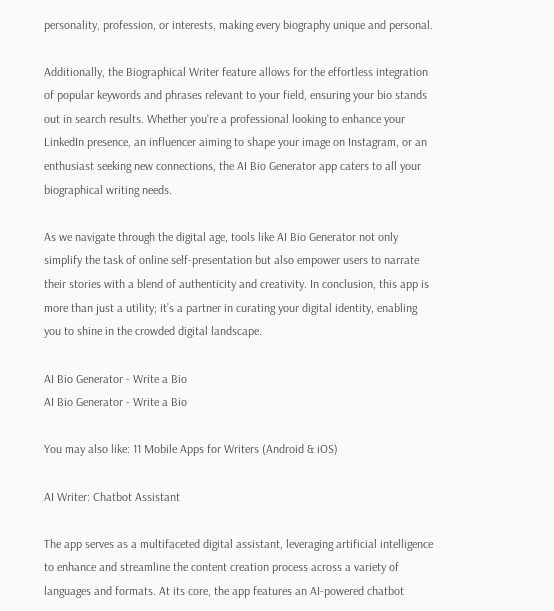personality, profession, or interests, making every biography unique and personal.

Additionally, the Biographical Writer feature allows for the effortless integration of popular keywords and phrases relevant to your field, ensuring your bio stands out in search results. Whether you’re a professional looking to enhance your LinkedIn presence, an influencer aiming to shape your image on Instagram, or an enthusiast seeking new connections, the AI Bio Generator app caters to all your biographical writing needs.

As we navigate through the digital age, tools like AI Bio Generator not only simplify the task of online self-presentation but also empower users to narrate their stories with a blend of authenticity and creativity. In conclusion, this app is more than just a utility; it’s a partner in curating your digital identity, enabling you to shine in the crowded digital landscape.

AI Bio Generator - Write a Bio
AI Bio Generator - Write a Bio

You may also like: 11 Mobile Apps for Writers (Android & iOS)

AI Writer: Chatbot Assistant

The app serves as a multifaceted digital assistant, leveraging artificial intelligence to enhance and streamline the content creation process across a variety of languages and formats. At its core, the app features an AI-powered chatbot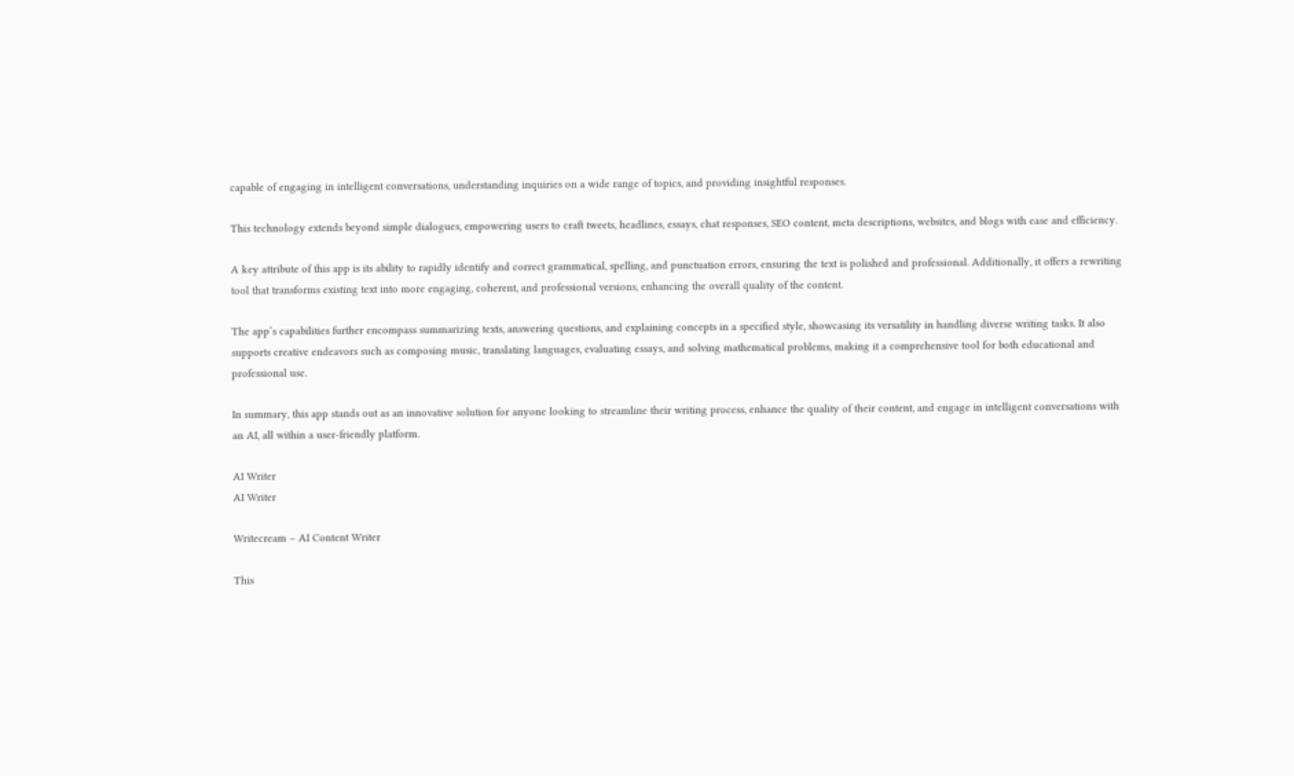capable of engaging in intelligent conversations, understanding inquiries on a wide range of topics, and providing insightful responses.

This technology extends beyond simple dialogues, empowering users to craft tweets, headlines, essays, chat responses, SEO content, meta descriptions, websites, and blogs with ease and efficiency.

A key attribute of this app is its ability to rapidly identify and correct grammatical, spelling, and punctuation errors, ensuring the text is polished and professional. Additionally, it offers a rewriting tool that transforms existing text into more engaging, coherent, and professional versions, enhancing the overall quality of the content.

The app’s capabilities further encompass summarizing texts, answering questions, and explaining concepts in a specified style, showcasing its versatility in handling diverse writing tasks. It also supports creative endeavors such as composing music, translating languages, evaluating essays, and solving mathematical problems, making it a comprehensive tool for both educational and professional use.

In summary, this app stands out as an innovative solution for anyone looking to streamline their writing process, enhance the quality of their content, and engage in intelligent conversations with an AI, all within a user-friendly platform.

AI Writer
AI Writer

Writecream – AI Content Writer

This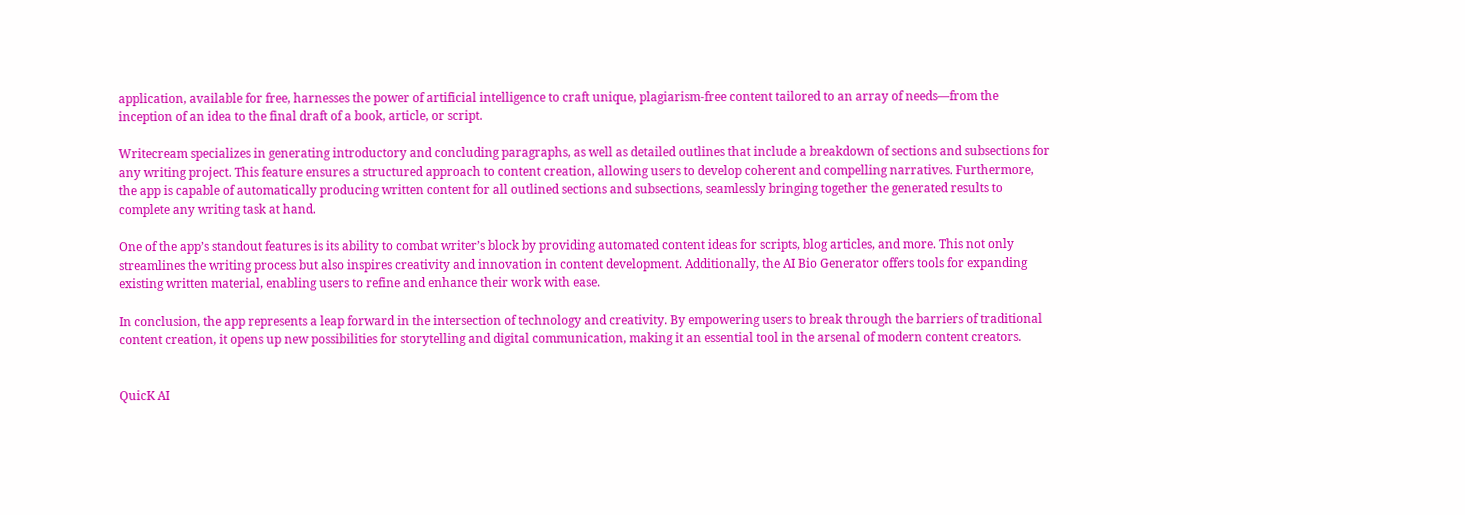application, available for free, harnesses the power of artificial intelligence to craft unique, plagiarism-free content tailored to an array of needs—from the inception of an idea to the final draft of a book, article, or script.

Writecream specializes in generating introductory and concluding paragraphs, as well as detailed outlines that include a breakdown of sections and subsections for any writing project. This feature ensures a structured approach to content creation, allowing users to develop coherent and compelling narratives. Furthermore, the app is capable of automatically producing written content for all outlined sections and subsections, seamlessly bringing together the generated results to complete any writing task at hand.

One of the app’s standout features is its ability to combat writer’s block by providing automated content ideas for scripts, blog articles, and more. This not only streamlines the writing process but also inspires creativity and innovation in content development. Additionally, the AI Bio Generator offers tools for expanding existing written material, enabling users to refine and enhance their work with ease.

In conclusion, the app represents a leap forward in the intersection of technology and creativity. By empowering users to break through the barriers of traditional content creation, it opens up new possibilities for storytelling and digital communication, making it an essential tool in the arsenal of modern content creators.


QuicK AI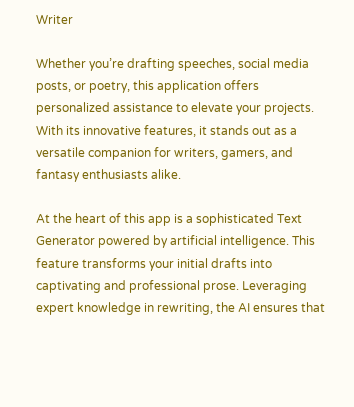Writer

Whether you’re drafting speeches, social media posts, or poetry, this application offers personalized assistance to elevate your projects. With its innovative features, it stands out as a versatile companion for writers, gamers, and fantasy enthusiasts alike.

At the heart of this app is a sophisticated Text Generator powered by artificial intelligence. This feature transforms your initial drafts into captivating and professional prose. Leveraging expert knowledge in rewriting, the AI ensures that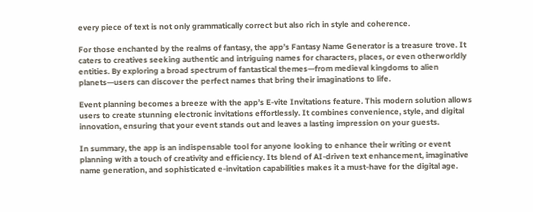every piece of text is not only grammatically correct but also rich in style and coherence.

For those enchanted by the realms of fantasy, the app’s Fantasy Name Generator is a treasure trove. It caters to creatives seeking authentic and intriguing names for characters, places, or even otherworldly entities. By exploring a broad spectrum of fantastical themes—from medieval kingdoms to alien planets—users can discover the perfect names that bring their imaginations to life.

Event planning becomes a breeze with the app’s E-vite Invitations feature. This modern solution allows users to create stunning electronic invitations effortlessly. It combines convenience, style, and digital innovation, ensuring that your event stands out and leaves a lasting impression on your guests.

In summary, the app is an indispensable tool for anyone looking to enhance their writing or event planning with a touch of creativity and efficiency. Its blend of AI-driven text enhancement, imaginative name generation, and sophisticated e-invitation capabilities makes it a must-have for the digital age.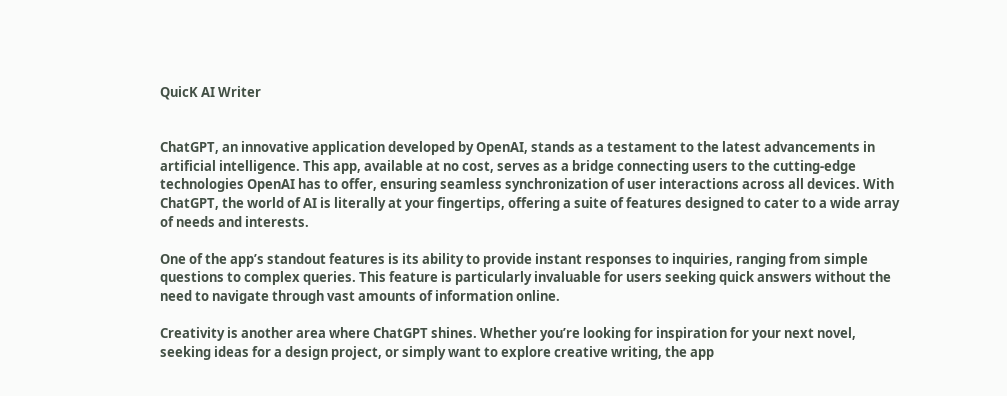QuicK AI Writer


ChatGPT, an innovative application developed by OpenAI, stands as a testament to the latest advancements in artificial intelligence. This app, available at no cost, serves as a bridge connecting users to the cutting-edge technologies OpenAI has to offer, ensuring seamless synchronization of user interactions across all devices. With ChatGPT, the world of AI is literally at your fingertips, offering a suite of features designed to cater to a wide array of needs and interests.

One of the app’s standout features is its ability to provide instant responses to inquiries, ranging from simple questions to complex queries. This feature is particularly invaluable for users seeking quick answers without the need to navigate through vast amounts of information online.

Creativity is another area where ChatGPT shines. Whether you’re looking for inspiration for your next novel, seeking ideas for a design project, or simply want to explore creative writing, the app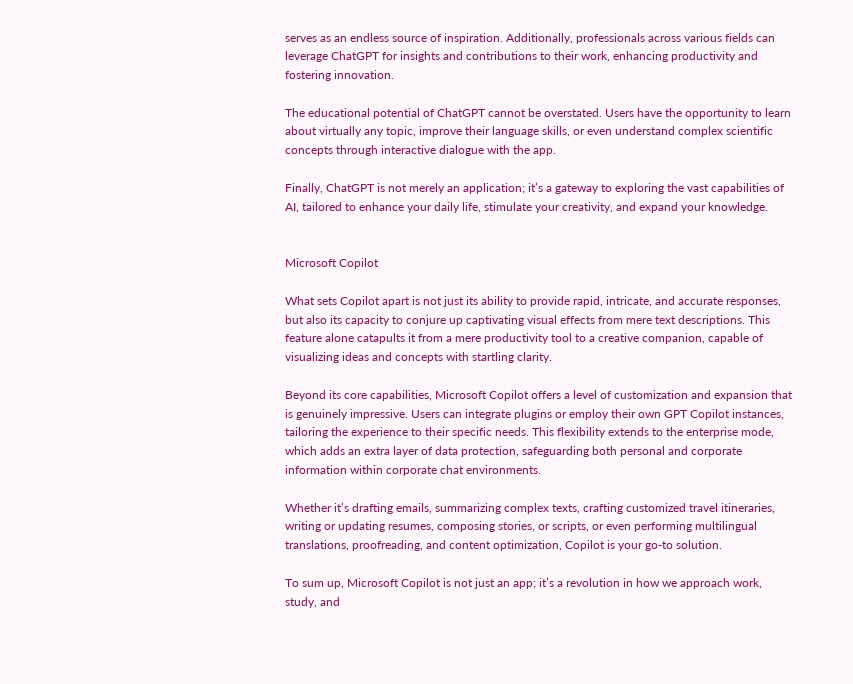serves as an endless source of inspiration. Additionally, professionals across various fields can leverage ChatGPT for insights and contributions to their work, enhancing productivity and fostering innovation.

The educational potential of ChatGPT cannot be overstated. Users have the opportunity to learn about virtually any topic, improve their language skills, or even understand complex scientific concepts through interactive dialogue with the app.

Finally, ChatGPT is not merely an application; it’s a gateway to exploring the vast capabilities of AI, tailored to enhance your daily life, stimulate your creativity, and expand your knowledge.


Microsoft Copilot

What sets Copilot apart is not just its ability to provide rapid, intricate, and accurate responses, but also its capacity to conjure up captivating visual effects from mere text descriptions. This feature alone catapults it from a mere productivity tool to a creative companion, capable of visualizing ideas and concepts with startling clarity.

Beyond its core capabilities, Microsoft Copilot offers a level of customization and expansion that is genuinely impressive. Users can integrate plugins or employ their own GPT Copilot instances, tailoring the experience to their specific needs. This flexibility extends to the enterprise mode, which adds an extra layer of data protection, safeguarding both personal and corporate information within corporate chat environments.

Whether it’s drafting emails, summarizing complex texts, crafting customized travel itineraries, writing or updating resumes, composing stories, or scripts, or even performing multilingual translations, proofreading, and content optimization, Copilot is your go-to solution.

To sum up, Microsoft Copilot is not just an app; it’s a revolution in how we approach work, study, and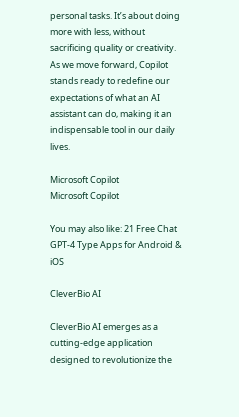personal tasks. It’s about doing more with less, without sacrificing quality or creativity. As we move forward, Copilot stands ready to redefine our expectations of what an AI assistant can do, making it an indispensable tool in our daily lives.

Microsoft Copilot
Microsoft Copilot

You may also like: 21 Free Chat GPT-4 Type Apps for Android & iOS

CleverBio AI

CleverBio AI emerges as a cutting-edge application designed to revolutionize the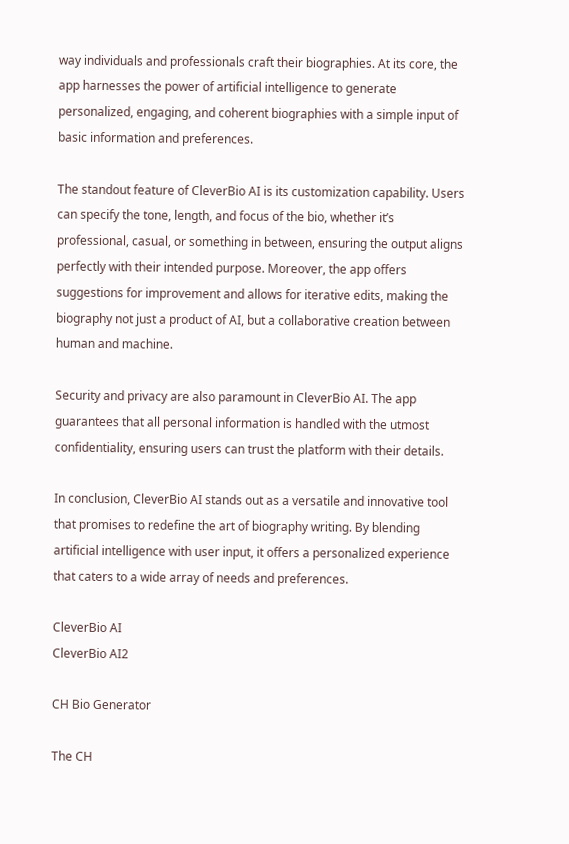way individuals and professionals craft their biographies. At its core, the app harnesses the power of artificial intelligence to generate personalized, engaging, and coherent biographies with a simple input of basic information and preferences.

The standout feature of CleverBio AI is its customization capability. Users can specify the tone, length, and focus of the bio, whether it’s professional, casual, or something in between, ensuring the output aligns perfectly with their intended purpose. Moreover, the app offers suggestions for improvement and allows for iterative edits, making the biography not just a product of AI, but a collaborative creation between human and machine.

Security and privacy are also paramount in CleverBio AI. The app guarantees that all personal information is handled with the utmost confidentiality, ensuring users can trust the platform with their details.

In conclusion, CleverBio AI stands out as a versatile and innovative tool that promises to redefine the art of biography writing. By blending artificial intelligence with user input, it offers a personalized experience that caters to a wide array of needs and preferences.

CleverBio AI
CleverBio AI2

CH Bio Generator

The CH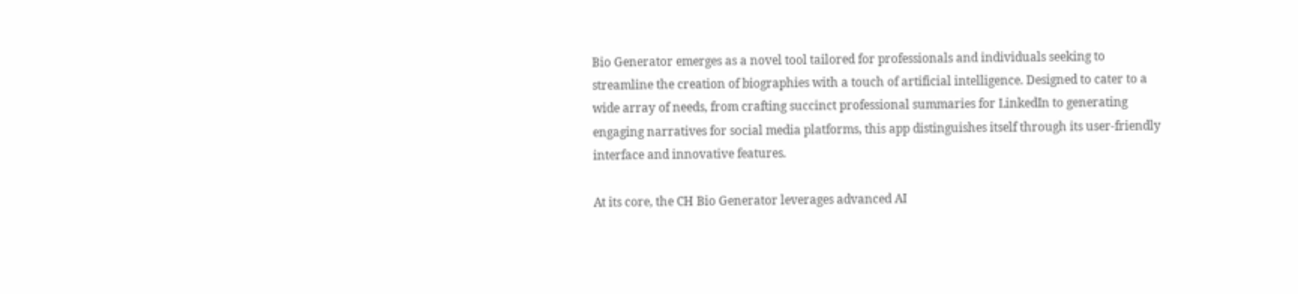Bio Generator emerges as a novel tool tailored for professionals and individuals seeking to streamline the creation of biographies with a touch of artificial intelligence. Designed to cater to a wide array of needs, from crafting succinct professional summaries for LinkedIn to generating engaging narratives for social media platforms, this app distinguishes itself through its user-friendly interface and innovative features.

At its core, the CH Bio Generator leverages advanced AI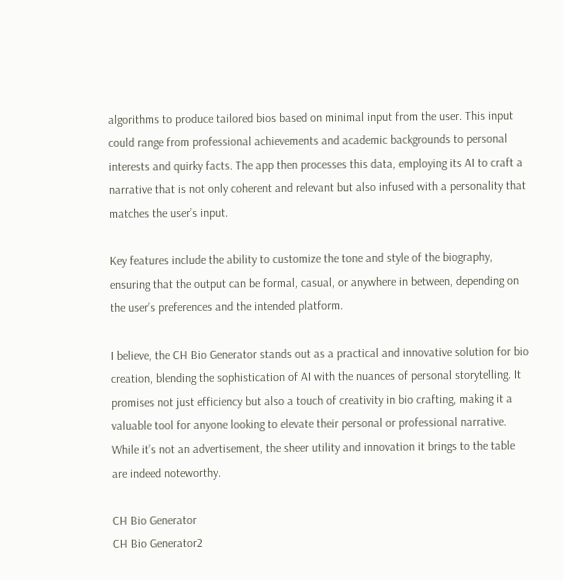algorithms to produce tailored bios based on minimal input from the user. This input could range from professional achievements and academic backgrounds to personal interests and quirky facts. The app then processes this data, employing its AI to craft a narrative that is not only coherent and relevant but also infused with a personality that matches the user’s input.

Key features include the ability to customize the tone and style of the biography, ensuring that the output can be formal, casual, or anywhere in between, depending on the user’s preferences and the intended platform.

I believe, the CH Bio Generator stands out as a practical and innovative solution for bio creation, blending the sophistication of AI with the nuances of personal storytelling. It promises not just efficiency but also a touch of creativity in bio crafting, making it a valuable tool for anyone looking to elevate their personal or professional narrative. While it’s not an advertisement, the sheer utility and innovation it brings to the table are indeed noteworthy.

CH Bio Generator
CH Bio Generator2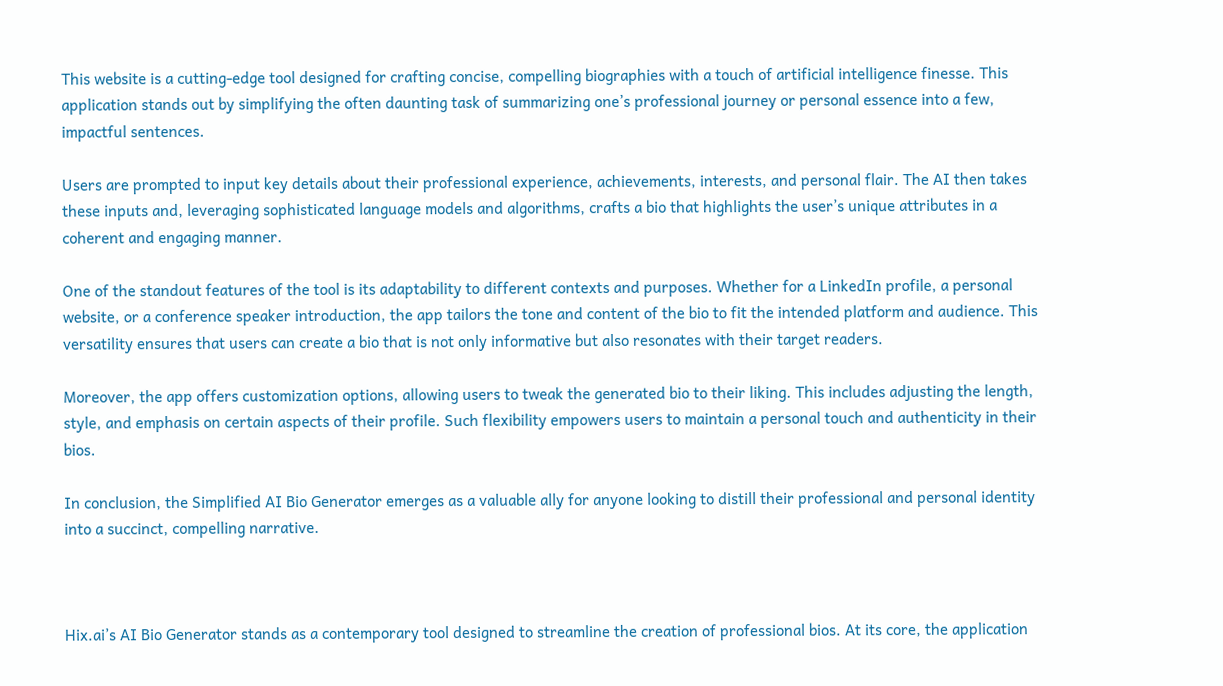This website is a cutting-edge tool designed for crafting concise, compelling biographies with a touch of artificial intelligence finesse. This application stands out by simplifying the often daunting task of summarizing one’s professional journey or personal essence into a few, impactful sentences.

Users are prompted to input key details about their professional experience, achievements, interests, and personal flair. The AI then takes these inputs and, leveraging sophisticated language models and algorithms, crafts a bio that highlights the user’s unique attributes in a coherent and engaging manner.

One of the standout features of the tool is its adaptability to different contexts and purposes. Whether for a LinkedIn profile, a personal website, or a conference speaker introduction, the app tailors the tone and content of the bio to fit the intended platform and audience. This versatility ensures that users can create a bio that is not only informative but also resonates with their target readers.

Moreover, the app offers customization options, allowing users to tweak the generated bio to their liking. This includes adjusting the length, style, and emphasis on certain aspects of their profile. Such flexibility empowers users to maintain a personal touch and authenticity in their bios.

In conclusion, the Simplified AI Bio Generator emerges as a valuable ally for anyone looking to distill their professional and personal identity into a succinct, compelling narrative.



Hix.ai’s AI Bio Generator stands as a contemporary tool designed to streamline the creation of professional bios. At its core, the application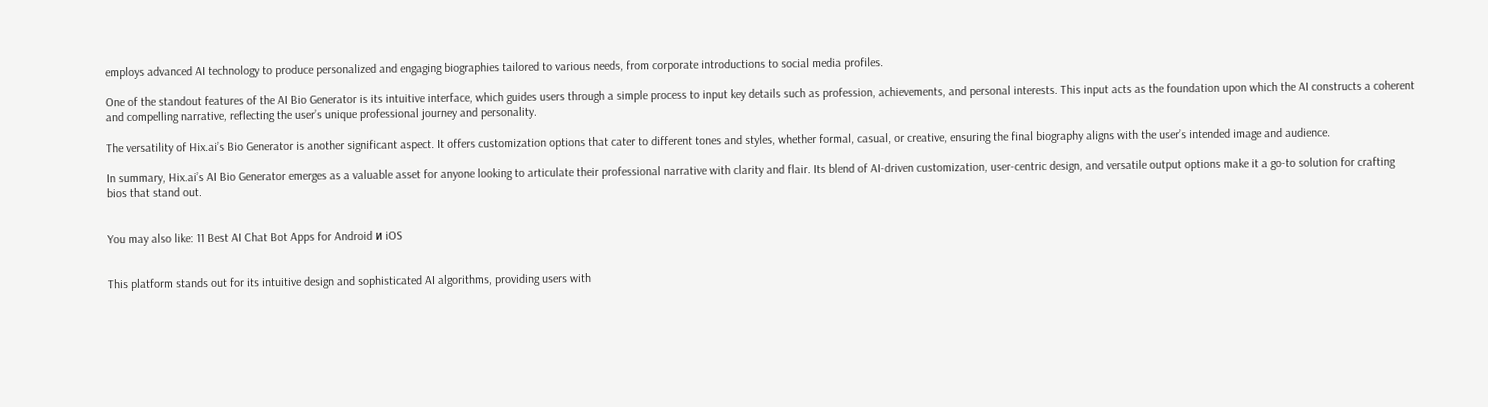employs advanced AI technology to produce personalized and engaging biographies tailored to various needs, from corporate introductions to social media profiles.

One of the standout features of the AI Bio Generator is its intuitive interface, which guides users through a simple process to input key details such as profession, achievements, and personal interests. This input acts as the foundation upon which the AI constructs a coherent and compelling narrative, reflecting the user’s unique professional journey and personality.

The versatility of Hix.ai’s Bio Generator is another significant aspect. It offers customization options that cater to different tones and styles, whether formal, casual, or creative, ensuring the final biography aligns with the user’s intended image and audience.

In summary, Hix.ai’s AI Bio Generator emerges as a valuable asset for anyone looking to articulate their professional narrative with clarity and flair. Its blend of AI-driven customization, user-centric design, and versatile output options make it a go-to solution for crafting bios that stand out.


You may also like: 11 Best AI Chat Bot Apps for Android и iOS


This platform stands out for its intuitive design and sophisticated AI algorithms, providing users with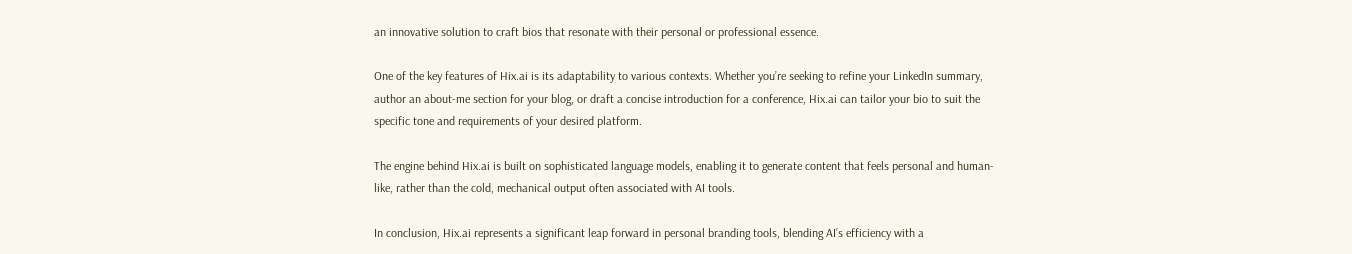an innovative solution to craft bios that resonate with their personal or professional essence.

One of the key features of Hix.ai is its adaptability to various contexts. Whether you’re seeking to refine your LinkedIn summary, author an about-me section for your blog, or draft a concise introduction for a conference, Hix.ai can tailor your bio to suit the specific tone and requirements of your desired platform.

The engine behind Hix.ai is built on sophisticated language models, enabling it to generate content that feels personal and human-like, rather than the cold, mechanical output often associated with AI tools.

In conclusion, Hix.ai represents a significant leap forward in personal branding tools, blending AI’s efficiency with a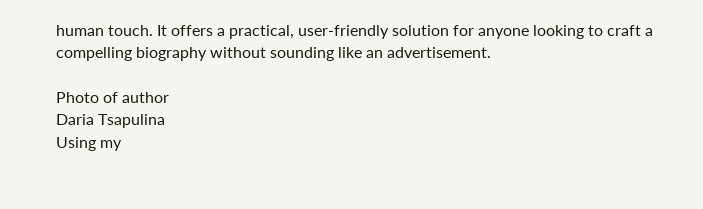human touch. It offers a practical, user-friendly solution for anyone looking to craft a compelling biography without sounding like an advertisement.

Photo of author
Daria Tsapulina
Using my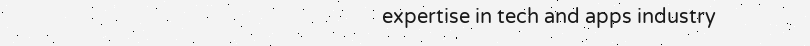expertise in tech and apps industry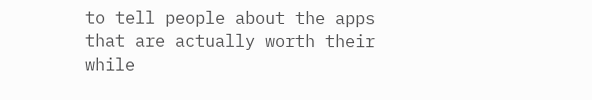to tell people about the apps that are actually worth their while